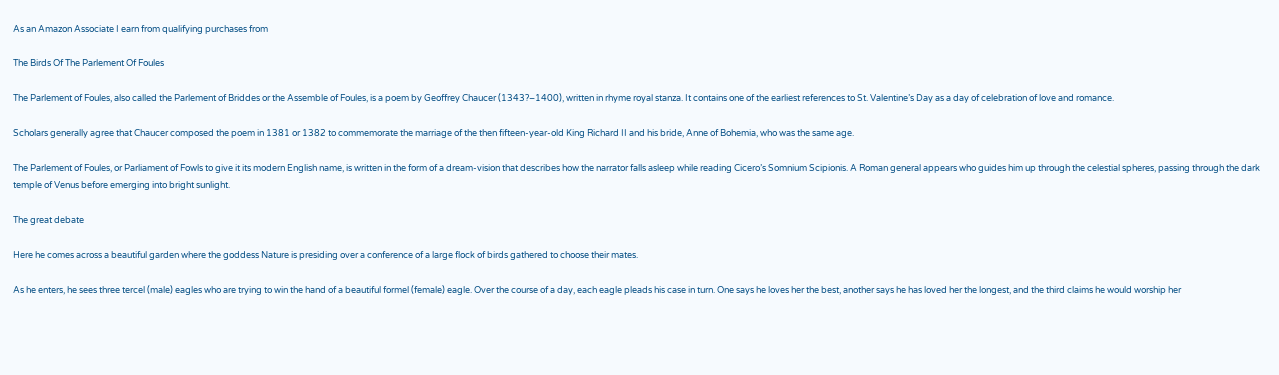As an Amazon Associate I earn from qualifying purchases from

The Birds Of The Parlement Of Foules

The Parlement of Foules, also called the Parlement of Briddes or the Assemble of Foules, is a poem by Geoffrey Chaucer (1343?–1400), written in rhyme royal stanza. It contains one of the earliest references to St. Valentine’s Day as a day of celebration of love and romance.

Scholars generally agree that Chaucer composed the poem in 1381 or 1382 to commemorate the marriage of the then fifteen-year-old King Richard II and his bride, Anne of Bohemia, who was the same age.

The Parlement of Foules, or Parliament of Fowls to give it its modern English name, is written in the form of a dream-vision that describes how the narrator falls asleep while reading Cicero’s Somnium Scipionis. A Roman general appears who guides him up through the celestial spheres, passing through the dark temple of Venus before emerging into bright sunlight.

The great debate

Here he comes across a beautiful garden where the goddess Nature is presiding over a conference of a large flock of birds gathered to choose their mates.

As he enters, he sees three tercel (male) eagles who are trying to win the hand of a beautiful formel (female) eagle. Over the course of a day, each eagle pleads his case in turn. One says he loves her the best, another says he has loved her the longest, and the third claims he would worship her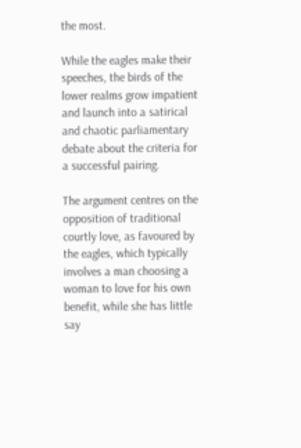the most.

While the eagles make their speeches, the birds of the lower realms grow impatient and launch into a satirical and chaotic parliamentary debate about the criteria for a successful pairing.

The argument centres on the opposition of traditional courtly love, as favoured by the eagles, which typically involves a man choosing a woman to love for his own benefit, while she has little say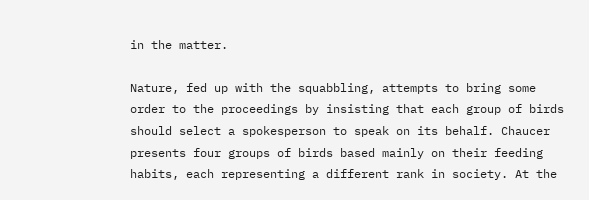in the matter.

Nature, fed up with the squabbling, attempts to bring some order to the proceedings by insisting that each group of birds should select a spokesperson to speak on its behalf. Chaucer presents four groups of birds based mainly on their feeding habits, each representing a different rank in society. At the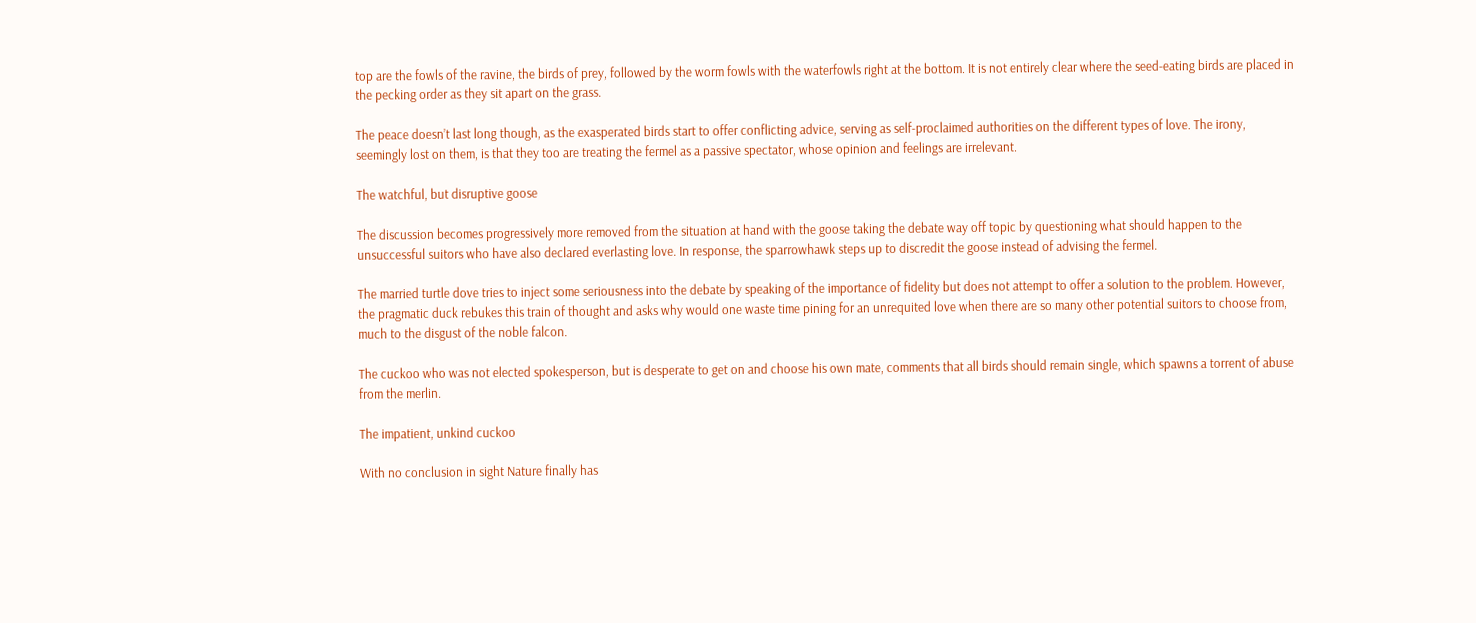top are the fowls of the ravine, the birds of prey, followed by the worm fowls with the waterfowls right at the bottom. It is not entirely clear where the seed-eating birds are placed in the pecking order as they sit apart on the grass.

The peace doesn’t last long though, as the exasperated birds start to offer conflicting advice, serving as self-proclaimed authorities on the different types of love. The irony, seemingly lost on them, is that they too are treating the fermel as a passive spectator, whose opinion and feelings are irrelevant.

The watchful, but disruptive goose

The discussion becomes progressively more removed from the situation at hand with the goose taking the debate way off topic by questioning what should happen to the unsuccessful suitors who have also declared everlasting love. In response, the sparrowhawk steps up to discredit the goose instead of advising the fermel.

The married turtle dove tries to inject some seriousness into the debate by speaking of the importance of fidelity but does not attempt to offer a solution to the problem. However, the pragmatic duck rebukes this train of thought and asks why would one waste time pining for an unrequited love when there are so many other potential suitors to choose from, much to the disgust of the noble falcon.

The cuckoo who was not elected spokesperson, but is desperate to get on and choose his own mate, comments that all birds should remain single, which spawns a torrent of abuse from the merlin.

The impatient, unkind cuckoo

With no conclusion in sight Nature finally has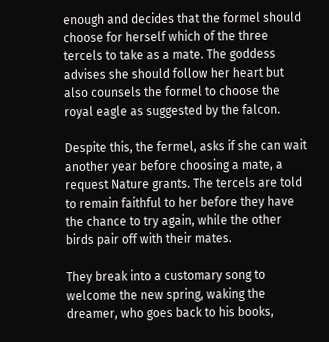enough and decides that the formel should choose for herself which of the three tercels to take as a mate. The goddess advises she should follow her heart but also counsels the formel to choose the royal eagle as suggested by the falcon.

Despite this, the fermel, asks if she can wait another year before choosing a mate, a request Nature grants. The tercels are told to remain faithful to her before they have the chance to try again, while the other birds pair off with their mates.

They break into a customary song to welcome the new spring, waking the dreamer, who goes back to his books,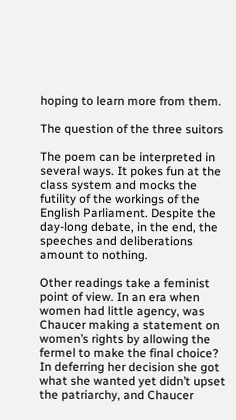hoping to learn more from them.

The question of the three suitors

The poem can be interpreted in several ways. It pokes fun at the class system and mocks the futility of the workings of the English Parliament. Despite the day-long debate, in the end, the speeches and deliberations amount to nothing.

Other readings take a feminist point of view. In an era when women had little agency, was Chaucer making a statement on women’s rights by allowing the fermel to make the final choice? In deferring her decision she got what she wanted yet didn’t upset the patriarchy, and Chaucer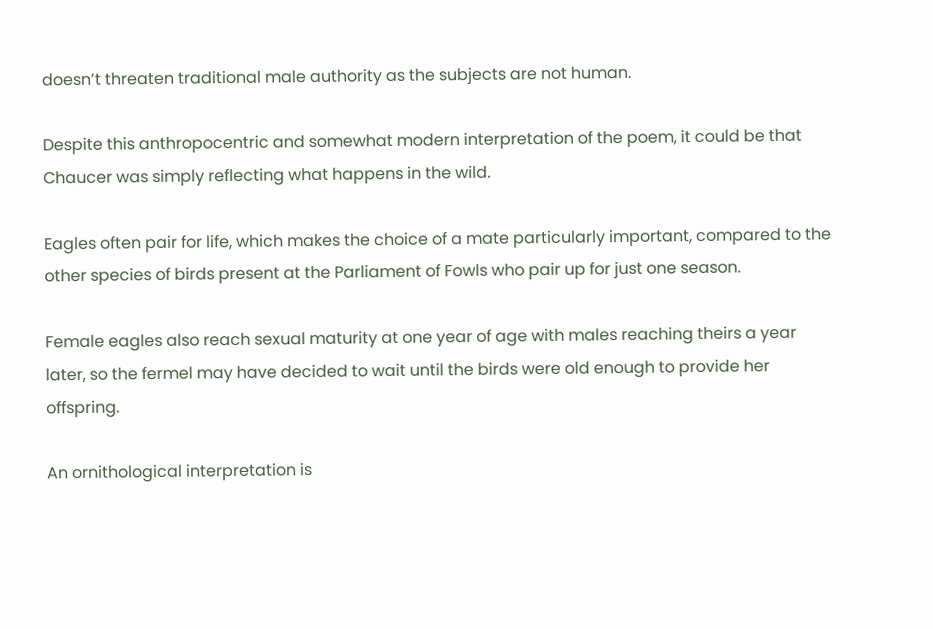doesn’t threaten traditional male authority as the subjects are not human.

Despite this anthropocentric and somewhat modern interpretation of the poem, it could be that Chaucer was simply reflecting what happens in the wild.

Eagles often pair for life, which makes the choice of a mate particularly important, compared to the other species of birds present at the Parliament of Fowls who pair up for just one season.

Female eagles also reach sexual maturity at one year of age with males reaching theirs a year later, so the fermel may have decided to wait until the birds were old enough to provide her offspring.

An ornithological interpretation is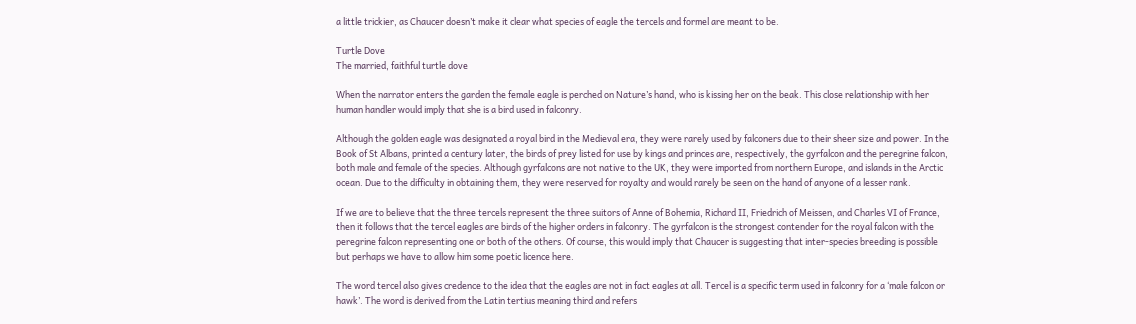a little trickier, as Chaucer doesn’t make it clear what species of eagle the tercels and formel are meant to be.

Turtle Dove
The married, faithful turtle dove

When the narrator enters the garden the female eagle is perched on Nature’s hand, who is kissing her on the beak. This close relationship with her human handler would imply that she is a bird used in falconry.

Although the golden eagle was designated a royal bird in the Medieval era, they were rarely used by falconers due to their sheer size and power. In the Book of St Albans, printed a century later, the birds of prey listed for use by kings and princes are, respectively, the gyrfalcon and the peregrine falcon, both male and female of the species. Although gyrfalcons are not native to the UK, they were imported from northern Europe, and islands in the Arctic ocean. Due to the difficulty in obtaining them, they were reserved for royalty and would rarely be seen on the hand of anyone of a lesser rank.

If we are to believe that the three tercels represent the three suitors of Anne of Bohemia, Richard II, Friedrich of Meissen, and Charles VI of France, then it follows that the tercel eagles are birds of the higher orders in falconry. The gyrfalcon is the strongest contender for the royal falcon with the peregrine falcon representing one or both of the others. Of course, this would imply that Chaucer is suggesting that inter-species breeding is possible but perhaps we have to allow him some poetic licence here.

The word tercel also gives credence to the idea that the eagles are not in fact eagles at all. Tercel is a specific term used in falconry for a ‘male falcon or hawk’. The word is derived from the Latin tertius meaning third and refers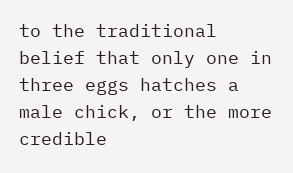to the traditional belief that only one in three eggs hatches a male chick, or the more credible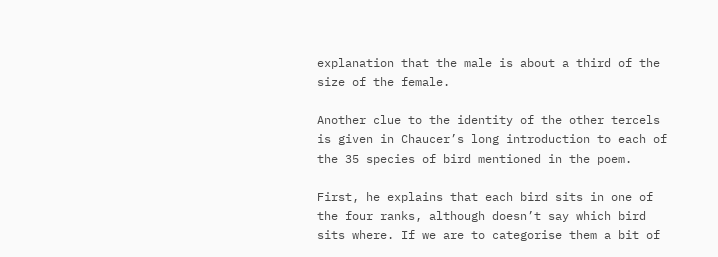explanation that the male is about a third of the size of the female.

Another clue to the identity of the other tercels is given in Chaucer’s long introduction to each of the 35 species of bird mentioned in the poem.

First, he explains that each bird sits in one of the four ranks, although doesn’t say which bird sits where. If we are to categorise them a bit of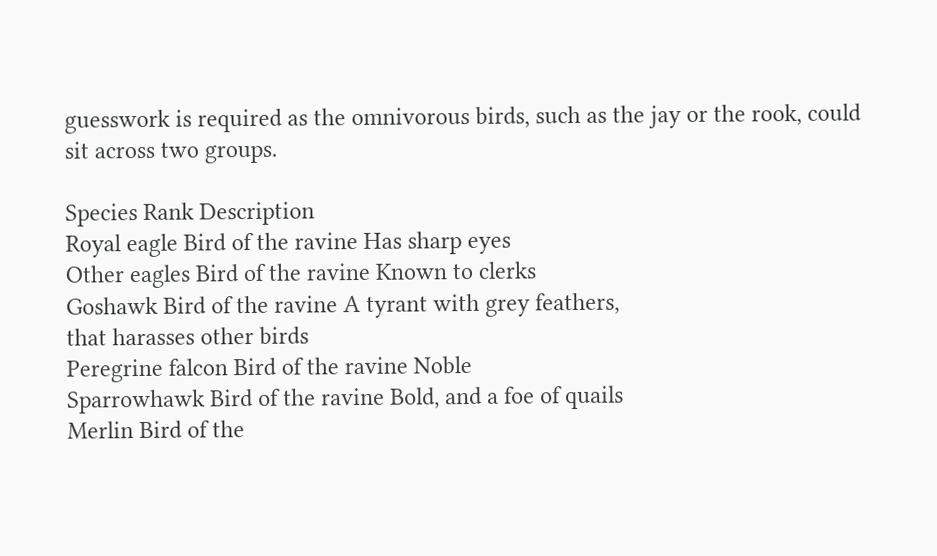guesswork is required as the omnivorous birds, such as the jay or the rook, could sit across two groups.

Species Rank Description
Royal eagle Bird of the ravine Has sharp eyes
Other eagles Bird of the ravine Known to clerks
Goshawk Bird of the ravine A tyrant with grey feathers,
that harasses other birds
Peregrine falcon Bird of the ravine Noble
Sparrowhawk Bird of the ravine Bold, and a foe of quails
Merlin Bird of the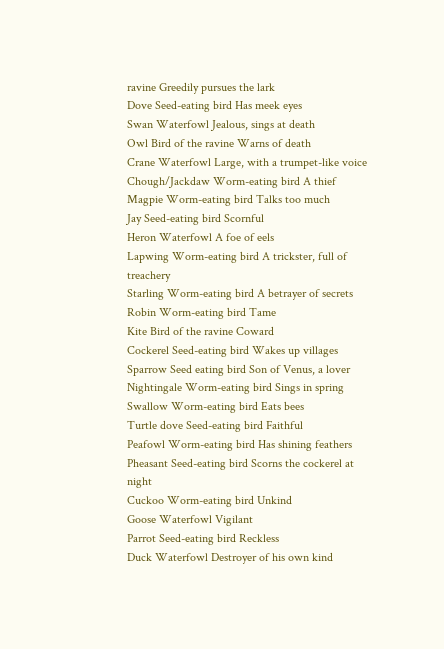ravine Greedily pursues the lark
Dove Seed-eating bird Has meek eyes
Swan Waterfowl Jealous, sings at death
Owl Bird of the ravine Warns of death
Crane Waterfowl Large, with a trumpet-like voice
Chough/Jackdaw Worm-eating bird A thief
Magpie Worm-eating bird Talks too much
Jay Seed-eating bird Scornful
Heron Waterfowl A foe of eels
Lapwing Worm-eating bird A trickster, full of treachery
Starling Worm-eating bird A betrayer of secrets
Robin Worm-eating bird Tame
Kite Bird of the ravine Coward
Cockerel Seed-eating bird Wakes up villages
Sparrow Seed eating bird Son of Venus, a lover
Nightingale Worm-eating bird Sings in spring
Swallow Worm-eating bird Eats bees
Turtle dove Seed-eating bird Faithful
Peafowl Worm-eating bird Has shining feathers
Pheasant Seed-eating bird Scorns the cockerel at night
Cuckoo Worm-eating bird Unkind
Goose Waterfowl Vigilant
Parrot Seed-eating bird Reckless
Duck Waterfowl Destroyer of his own kind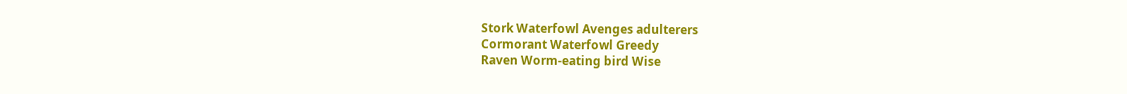Stork Waterfowl Avenges adulterers
Cormorant Waterfowl Greedy
Raven Worm-eating bird Wise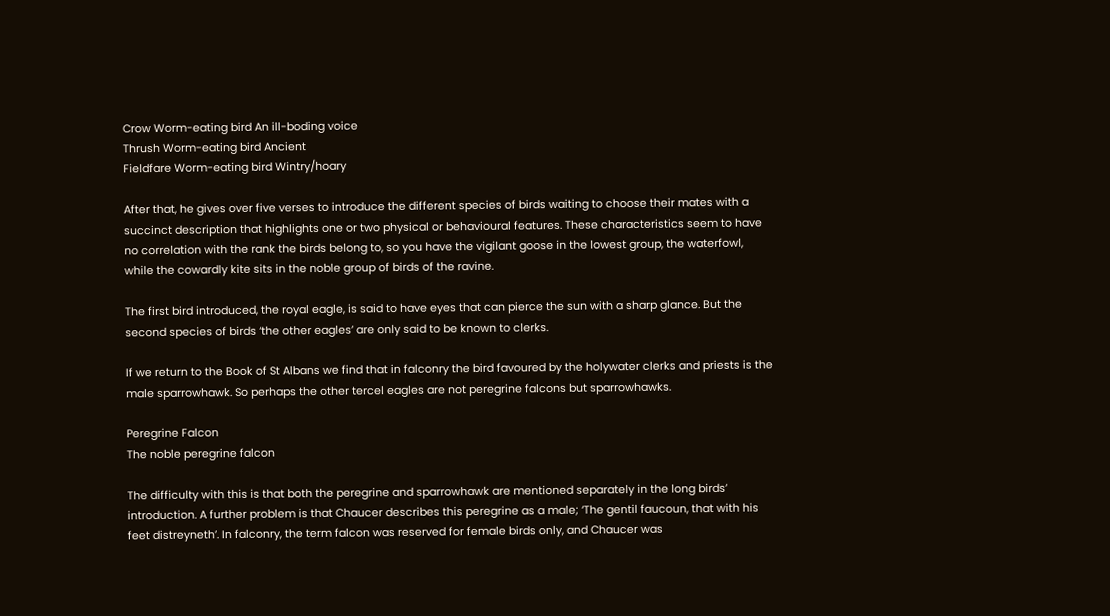Crow Worm-eating bird An ill-boding voice
Thrush Worm-eating bird Ancient
Fieldfare Worm-eating bird Wintry/hoary

After that, he gives over five verses to introduce the different species of birds waiting to choose their mates with a succinct description that highlights one or two physical or behavioural features. These characteristics seem to have no correlation with the rank the birds belong to, so you have the vigilant goose in the lowest group, the waterfowl, while the cowardly kite sits in the noble group of birds of the ravine.

The first bird introduced, the royal eagle, is said to have eyes that can pierce the sun with a sharp glance. But the second species of birds ‘the other eagles’ are only said to be known to clerks.

If we return to the Book of St Albans we find that in falconry the bird favoured by the holywater clerks and priests is the male sparrowhawk. So perhaps the other tercel eagles are not peregrine falcons but sparrowhawks.

Peregrine Falcon
The noble peregrine falcon

The difficulty with this is that both the peregrine and sparrowhawk are mentioned separately in the long birds’ introduction. A further problem is that Chaucer describes this peregrine as a male; ‘The gentil faucoun, that with his feet distreyneth’. In falconry, the term falcon was reserved for female birds only, and Chaucer was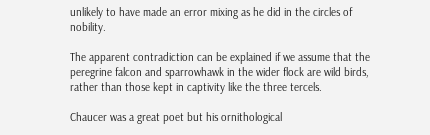unlikely to have made an error mixing as he did in the circles of nobility.

The apparent contradiction can be explained if we assume that the peregrine falcon and sparrowhawk in the wider flock are wild birds, rather than those kept in captivity like the three tercels.

Chaucer was a great poet but his ornithological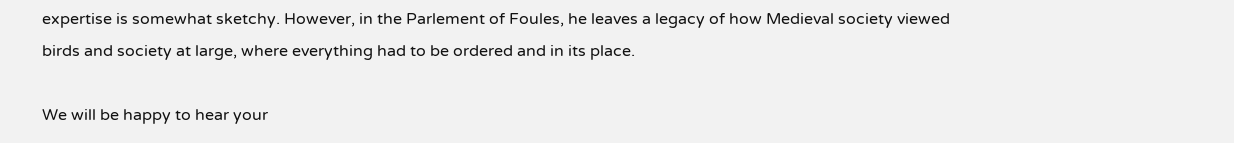expertise is somewhat sketchy. However, in the Parlement of Foules, he leaves a legacy of how Medieval society viewed birds and society at large, where everything had to be ordered and in its place.

We will be happy to hear your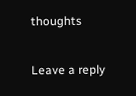thoughts

Leave a reply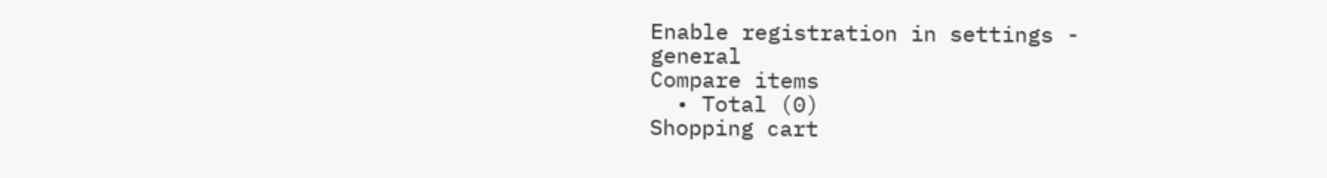Enable registration in settings - general
Compare items
  • Total (0)
Shopping cart